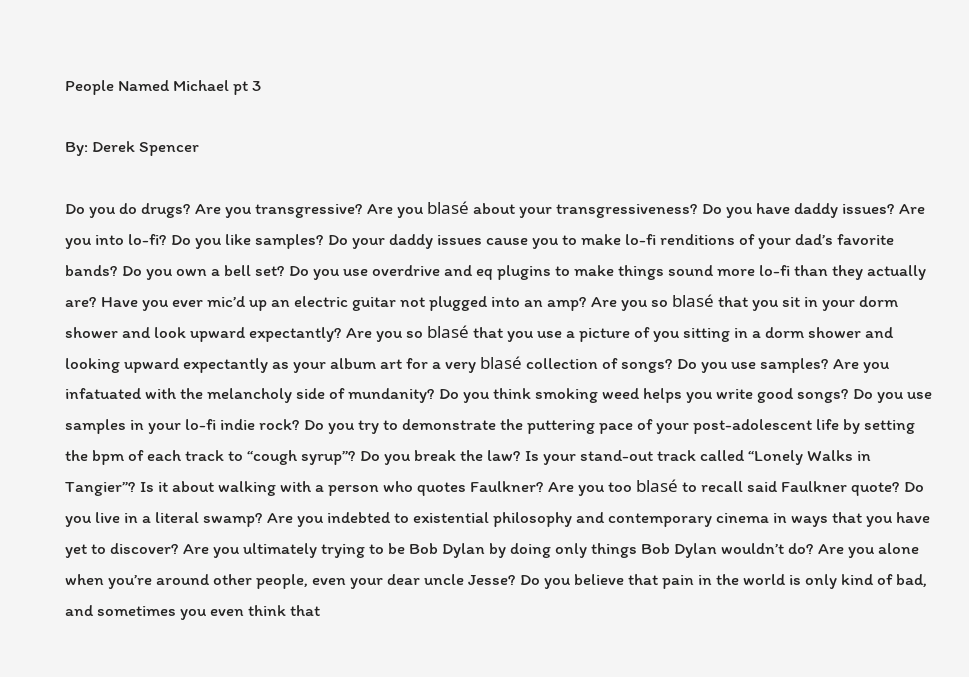People Named Michael pt 3

By: Derek Spencer

Do you do drugs? Are you transgressive? Are you blasé about your transgressiveness? Do you have daddy issues? Are you into lo-fi? Do you like samples? Do your daddy issues cause you to make lo-fi renditions of your dad’s favorite bands? Do you own a bell set? Do you use overdrive and eq plugins to make things sound more lo-fi than they actually are? Have you ever mic’d up an electric guitar not plugged into an amp? Are you so blasé that you sit in your dorm shower and look upward expectantly? Are you so blasé that you use a picture of you sitting in a dorm shower and looking upward expectantly as your album art for a very blasé collection of songs? Do you use samples? Are you infatuated with the melancholy side of mundanity? Do you think smoking weed helps you write good songs? Do you use samples in your lo-fi indie rock? Do you try to demonstrate the puttering pace of your post-adolescent life by setting the bpm of each track to “cough syrup”? Do you break the law? Is your stand-out track called “Lonely Walks in Tangier”? Is it about walking with a person who quotes Faulkner? Are you too blasé to recall said Faulkner quote? Do you live in a literal swamp? Are you indebted to existential philosophy and contemporary cinema in ways that you have yet to discover? Are you ultimately trying to be Bob Dylan by doing only things Bob Dylan wouldn’t do? Are you alone when you’re around other people, even your dear uncle Jesse? Do you believe that pain in the world is only kind of bad, and sometimes you even think that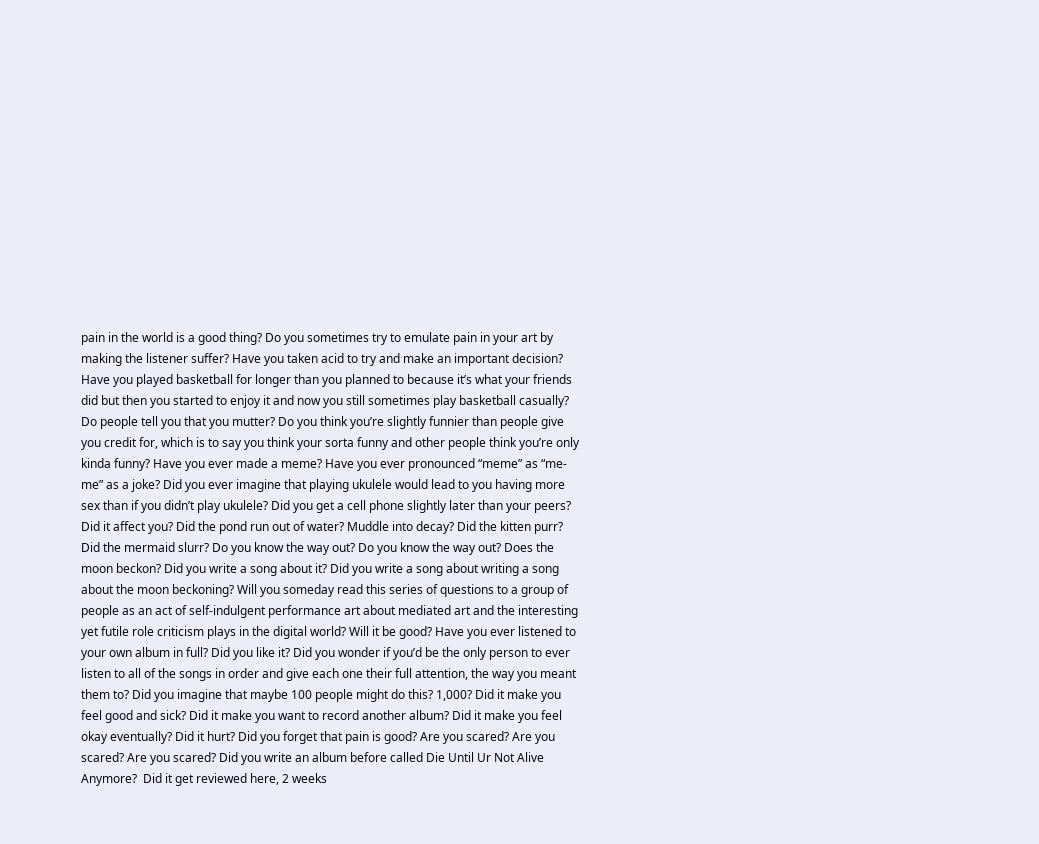pain in the world is a good thing? Do you sometimes try to emulate pain in your art by making the listener suffer? Have you taken acid to try and make an important decision? Have you played basketball for longer than you planned to because it’s what your friends did but then you started to enjoy it and now you still sometimes play basketball casually? Do people tell you that you mutter? Do you think you’re slightly funnier than people give you credit for, which is to say you think your sorta funny and other people think you’re only kinda funny? Have you ever made a meme? Have you ever pronounced “meme” as “me-me” as a joke? Did you ever imagine that playing ukulele would lead to you having more sex than if you didn’t play ukulele? Did you get a cell phone slightly later than your peers? Did it affect you? Did the pond run out of water? Muddle into decay? Did the kitten purr? Did the mermaid slurr? Do you know the way out? Do you know the way out? Does the moon beckon? Did you write a song about it? Did you write a song about writing a song about the moon beckoning? Will you someday read this series of questions to a group of people as an act of self-indulgent performance art about mediated art and the interesting yet futile role criticism plays in the digital world? Will it be good? Have you ever listened to your own album in full? Did you like it? Did you wonder if you’d be the only person to ever listen to all of the songs in order and give each one their full attention, the way you meant them to? Did you imagine that maybe 100 people might do this? 1,000? Did it make you feel good and sick? Did it make you want to record another album? Did it make you feel okay eventually? Did it hurt? Did you forget that pain is good? Are you scared? Are you scared? Are you scared? Did you write an album before called Die Until Ur Not Alive Anymore?  Did it get reviewed here, 2 weeks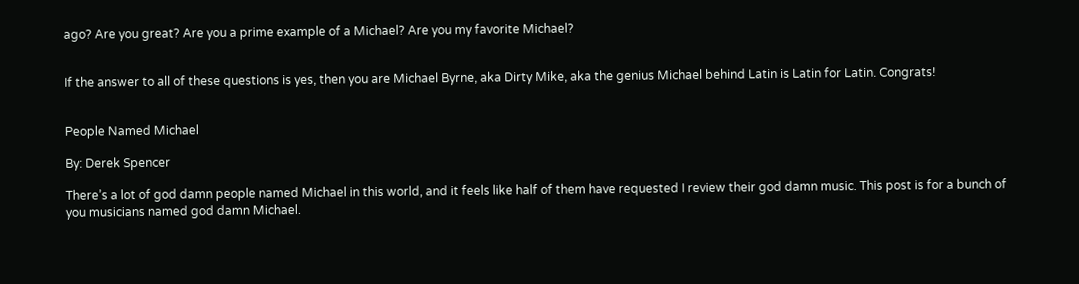ago? Are you great? Are you a prime example of a Michael? Are you my favorite Michael?


If the answer to all of these questions is yes, then you are Michael Byrne, aka Dirty Mike, aka the genius Michael behind Latin is Latin for Latin. Congrats!


People Named Michael

By: Derek Spencer

There’s a lot of god damn people named Michael in this world, and it feels like half of them have requested I review their god damn music. This post is for a bunch of you musicians named god damn Michael.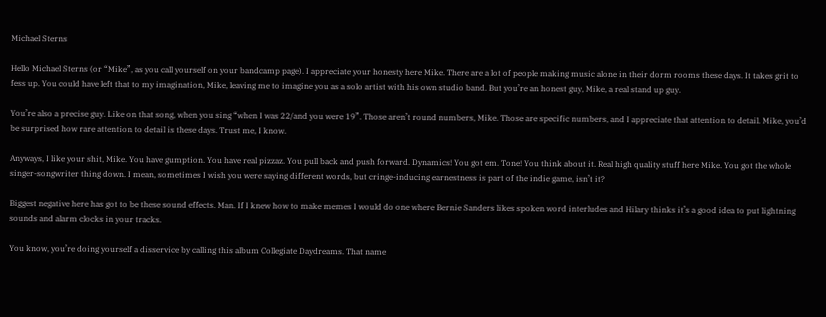Michael Sterns

Hello Michael Sterns (or “Mike”, as you call yourself on your bandcamp page). I appreciate your honesty here Mike. There are a lot of people making music alone in their dorm rooms these days. It takes grit to fess up. You could have left that to my imagination, Mike, leaving me to imagine you as a solo artist with his own studio band. But you’re an honest guy, Mike, a real stand up guy.

You’re also a precise guy. Like on that song, when you sing “when I was 22/and you were 19”. Those aren’t round numbers, Mike. Those are specific numbers, and I appreciate that attention to detail. Mike, you’d be surprised how rare attention to detail is these days. Trust me, I know.

Anyways, I like your shit, Mike. You have gumption. You have real pizzaz. You pull back and push forward. Dynamics! You got em. Tone! You think about it. Real high quality stuff here Mike. You got the whole singer-songwriter thing down. I mean, sometimes I wish you were saying different words, but cringe-inducing earnestness is part of the indie game, isn’t it?

Biggest negative here has got to be these sound effects. Man. If I knew how to make memes I would do one where Bernie Sanders likes spoken word interludes and Hilary thinks it’s a good idea to put lightning sounds and alarm clocks in your tracks.

You know, you’re doing yourself a disservice by calling this album Collegiate Daydreams. That name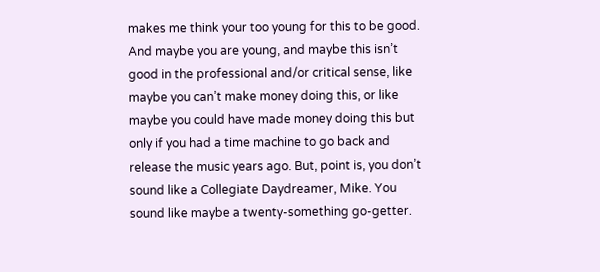makes me think your too young for this to be good. And maybe you are young, and maybe this isn’t good in the professional and/or critical sense, like maybe you can’t make money doing this, or like maybe you could have made money doing this but only if you had a time machine to go back and release the music years ago. But, point is, you don’t sound like a Collegiate Daydreamer, Mike. You sound like maybe a twenty-something go-getter.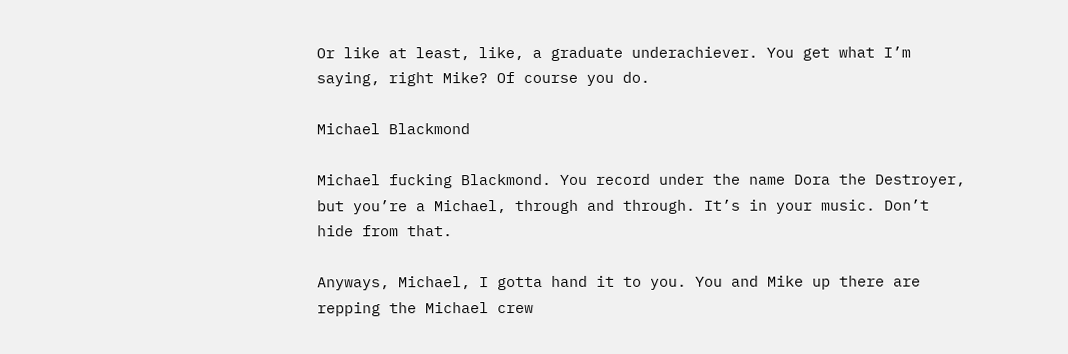Or like at least, like, a graduate underachiever. You get what I’m saying, right Mike? Of course you do.

Michael Blackmond

Michael fucking Blackmond. You record under the name Dora the Destroyer, but you’re a Michael, through and through. It’s in your music. Don’t hide from that.

Anyways, Michael, I gotta hand it to you. You and Mike up there are repping the Michael crew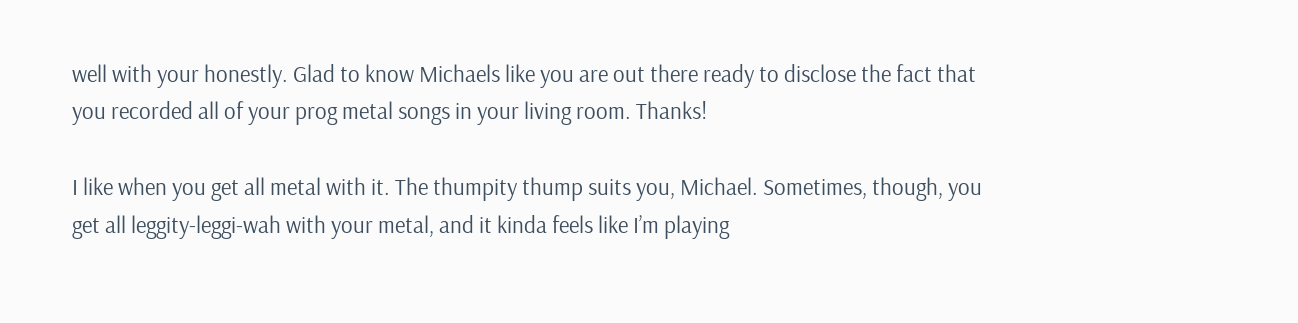well with your honestly. Glad to know Michaels like you are out there ready to disclose the fact that you recorded all of your prog metal songs in your living room. Thanks!

I like when you get all metal with it. The thumpity thump suits you, Michael. Sometimes, though, you get all leggity-leggi-wah with your metal, and it kinda feels like I’m playing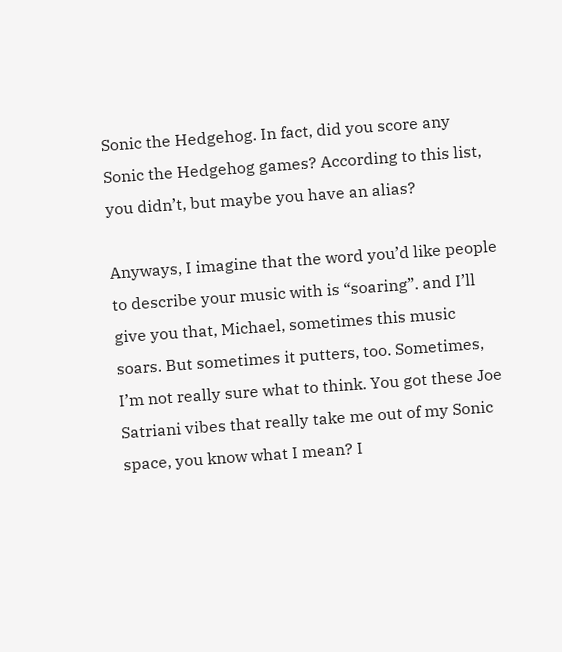Sonic the Hedgehog. In fact, did you score any Sonic the Hedgehog games? According to this list, you didn’t, but maybe you have an alias?

Anyways, I imagine that the word you’d like people to describe your music with is “soaring”. and I’ll give you that, Michael, sometimes this music soars. But sometimes it putters, too. Sometimes, I’m not really sure what to think. You got these Joe Satriani vibes that really take me out of my Sonic space, you know what I mean? I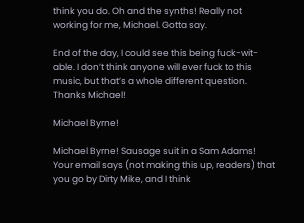think you do. Oh and the synths! Really not working for me, Michael. Gotta say.

End of the day, I could see this being fuck-wit-able. I don’t think anyone will ever fuck to this music, but that’s a whole different question. Thanks Michael!

Michael Byrne!

Michael Byrne! Sausage suit in a Sam Adams! Your email says (not making this up, readers) that you go by Dirty Mike, and I think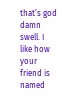that’s god damn swell. I like how your friend is named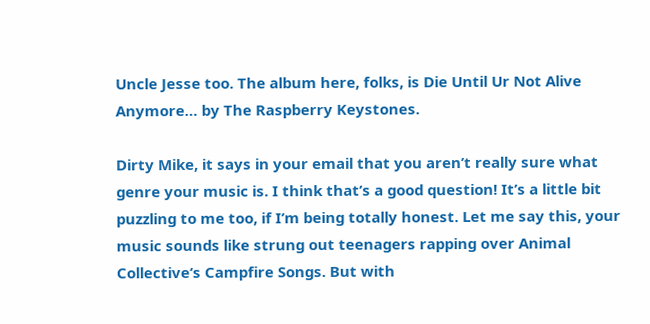Uncle Jesse too. The album here, folks, is Die Until Ur Not Alive Anymore… by The Raspberry Keystones.

Dirty Mike, it says in your email that you aren’t really sure what genre your music is. I think that’s a good question! It’s a little bit puzzling to me too, if I’m being totally honest. Let me say this, your music sounds like strung out teenagers rapping over Animal Collective‘s Campfire Songs. But with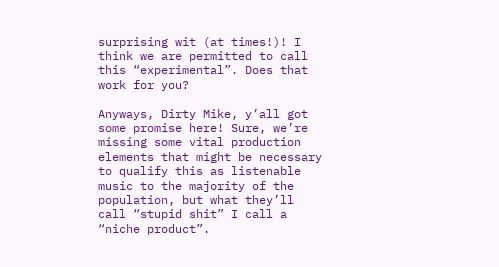surprising wit (at times!)! I think we are permitted to call this “experimental”. Does that work for you?

Anyways, Dirty Mike, y’all got some promise here! Sure, we’re missing some vital production elements that might be necessary to qualify this as listenable music to the majority of the population, but what they’ll call “stupid shit” I call a “niche product”.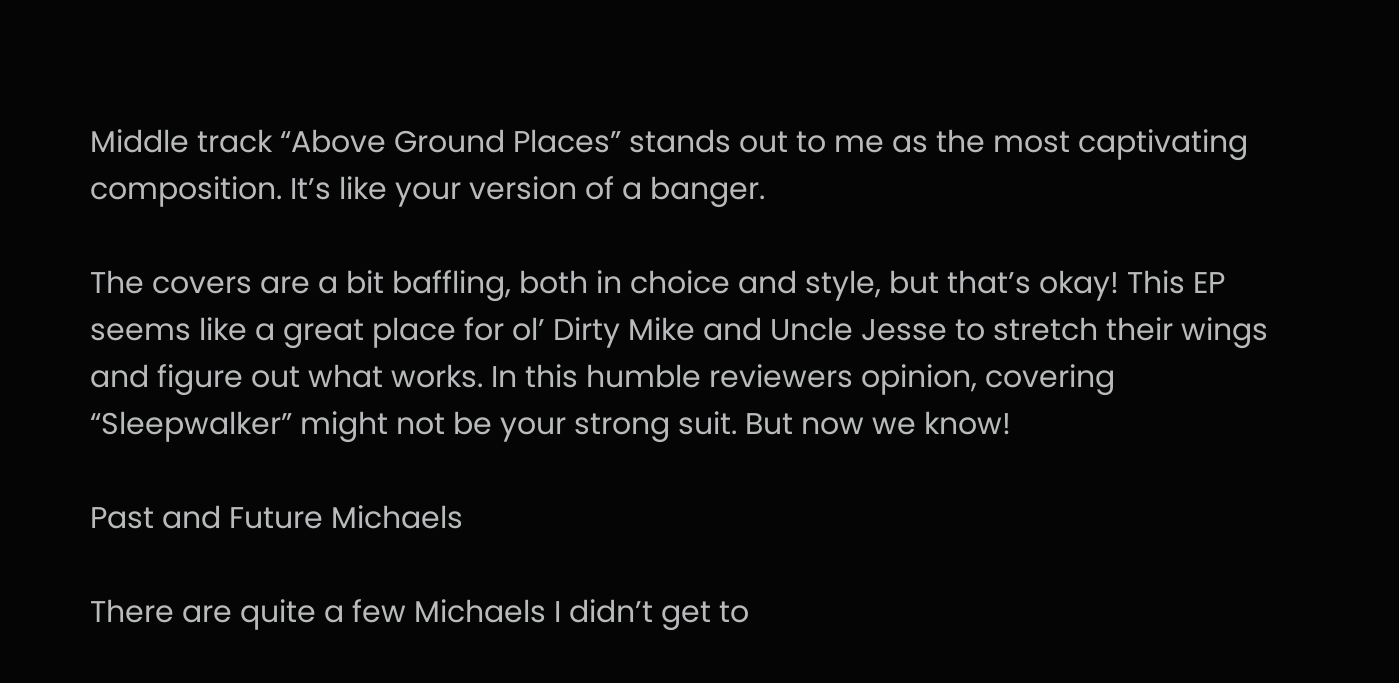Middle track “Above Ground Places” stands out to me as the most captivating composition. It’s like your version of a banger.

The covers are a bit baffling, both in choice and style, but that’s okay! This EP seems like a great place for ol’ Dirty Mike and Uncle Jesse to stretch their wings and figure out what works. In this humble reviewers opinion, covering “Sleepwalker” might not be your strong suit. But now we know!

Past and Future Michaels

There are quite a few Michaels I didn’t get to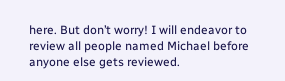here. But don’t worry! I will endeavor to review all people named Michael before anyone else gets reviewed.